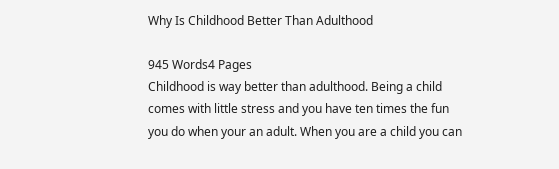Why Is Childhood Better Than Adulthood

945 Words4 Pages
Childhood is way better than adulthood. Being a child comes with little stress and you have ten times the fun you do when your an adult. When you are a child you can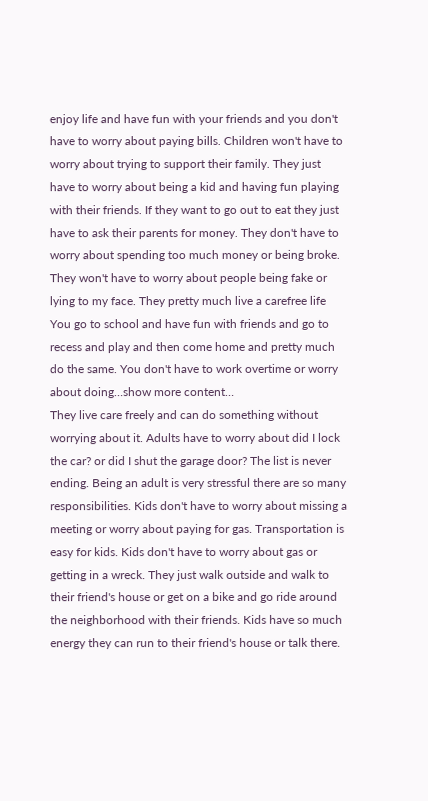enjoy life and have fun with your friends and you don't have to worry about paying bills. Children won't have to worry about trying to support their family. They just have to worry about being a kid and having fun playing with their friends. If they want to go out to eat they just have to ask their parents for money. They don't have to worry about spending too much money or being broke. They won't have to worry about people being fake or lying to my face. They pretty much live a carefree life You go to school and have fun with friends and go to recess and play and then come home and pretty much do the same. You don't have to work overtime or worry about doing…show more content…
They live care freely and can do something without worrying about it. Adults have to worry about did I lock the car? or did I shut the garage door? The list is never ending. Being an adult is very stressful there are so many responsibilities. Kids don't have to worry about missing a meeting or worry about paying for gas. Transportation is easy for kids. Kids don't have to worry about gas or getting in a wreck. They just walk outside and walk to their friend's house or get on a bike and go ride around the neighborhood with their friends. Kids have so much energy they can run to their friend's house or talk there.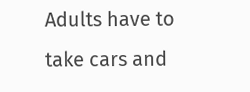Adults have to take cars and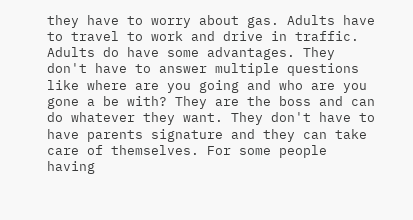they have to worry about gas. Adults have to travel to work and drive in traffic. Adults do have some advantages. They don't have to answer multiple questions like where are you going and who are you gone a be with? They are the boss and can do whatever they want. They don't have to have parents signature and they can take care of themselves. For some people having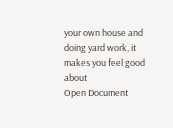your own house and doing yard work, it makes you feel good about
Open Document